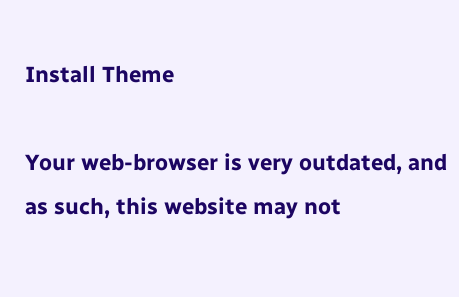Install Theme

Your web-browser is very outdated, and as such, this website may not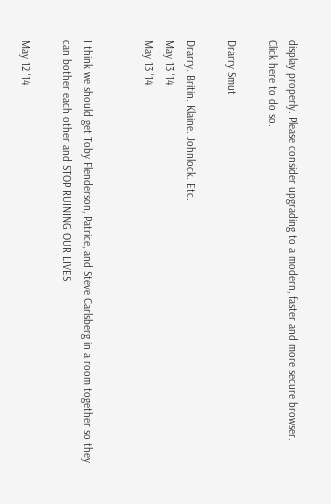display properly. Please consider upgrading to a modern, faster and more secure browser. Click here to do so.

Drarry Smut

Drarry. Britin. Klaine. Johnlock. Etc.
May 13 '14
May 13 '14


I think we should get Toby Flenderson, Patrice, and Steve Carlsberg in a room together so they can bother each other and STOP RUINING OUR LIVES

May 12 '14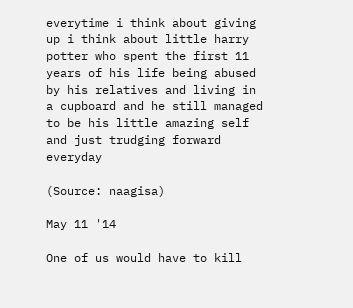everytime i think about giving up i think about little harry potter who spent the first 11 years of his life being abused by his relatives and living in a cupboard and he still managed to be his little amazing self and just trudging forward everyday

(Source: naagisa)

May 11 '14

One of us would have to kill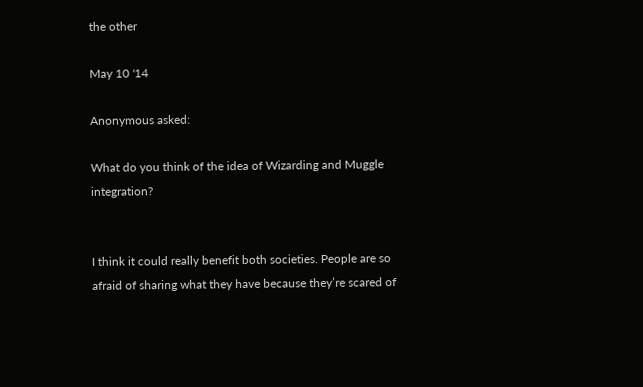the other

May 10 '14

Anonymous asked:

What do you think of the idea of Wizarding and Muggle integration?


I think it could really benefit both societies. People are so afraid of sharing what they have because they’re scared of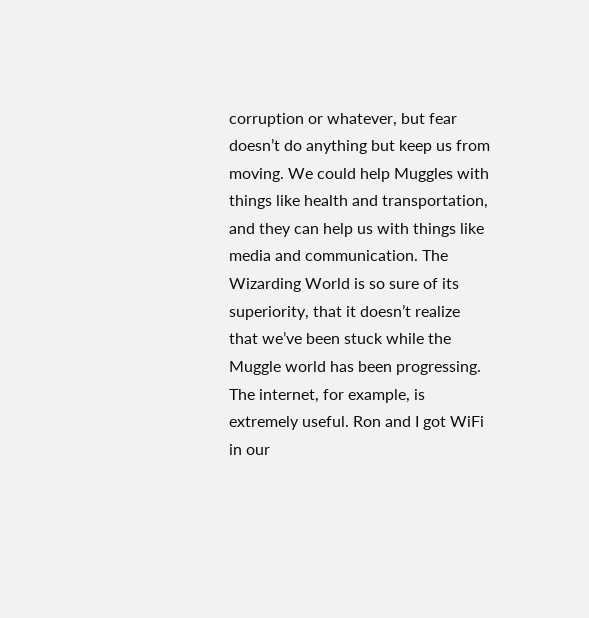corruption or whatever, but fear doesn’t do anything but keep us from moving. We could help Muggles with things like health and transportation, and they can help us with things like media and communication. The Wizarding World is so sure of its superiority, that it doesn’t realize that we’ve been stuck while the Muggle world has been progressing. The internet, for example, is extremely useful. Ron and I got WiFi in our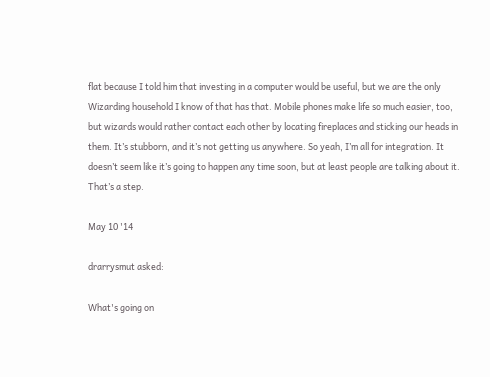flat because I told him that investing in a computer would be useful, but we are the only Wizarding household I know of that has that. Mobile phones make life so much easier, too, but wizards would rather contact each other by locating fireplaces and sticking our heads in them. It’s stubborn, and it’s not getting us anywhere. So yeah, I’m all for integration. It doesn’t seem like it’s going to happen any time soon, but at least people are talking about it. That’s a step.

May 10 '14

drarrysmut asked:

What's going on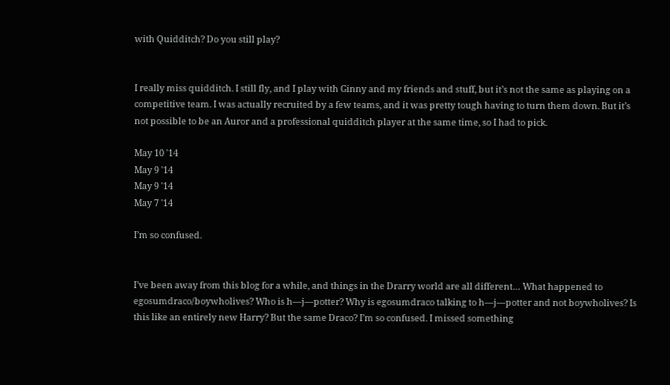with Quidditch? Do you still play?


I really miss quidditch. I still fly, and I play with Ginny and my friends and stuff, but it’s not the same as playing on a competitive team. I was actually recruited by a few teams, and it was pretty tough having to turn them down. But it’s not possible to be an Auror and a professional quidditch player at the same time, so I had to pick.

May 10 '14
May 9 '14
May 9 '14
May 7 '14

I’m so confused.


I’ve been away from this blog for a while, and things in the Drarry world are all different… What happened to egosumdraco/boywholives? Who is h—j—potter? Why is egosumdraco talking to h—j—potter and not boywholives? Is this like an entirely new Harry? But the same Draco? I’m so confused. I missed something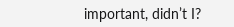important, didn’t I?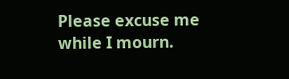Please excuse me while I mourn.